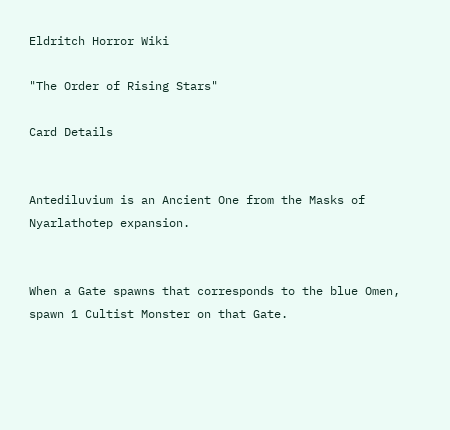Eldritch Horror Wiki

"The Order of Rising Stars"

Card Details


Antediluvium is an Ancient One from the Masks of Nyarlathotep expansion.


When a Gate spawns that corresponds to the blue Omen, spawn 1 Cultist Monster on that Gate.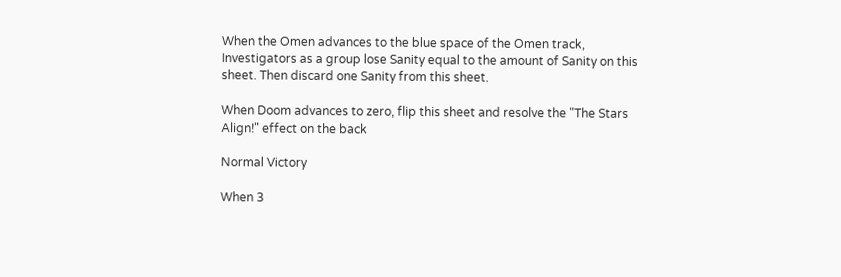When the Omen advances to the blue space of the Omen track, Investigators as a group lose Sanity equal to the amount of Sanity on this sheet. Then discard one Sanity from this sheet.

When Doom advances to zero, flip this sheet and resolve the "The Stars Align!" effect on the back

Normal Victory

When 3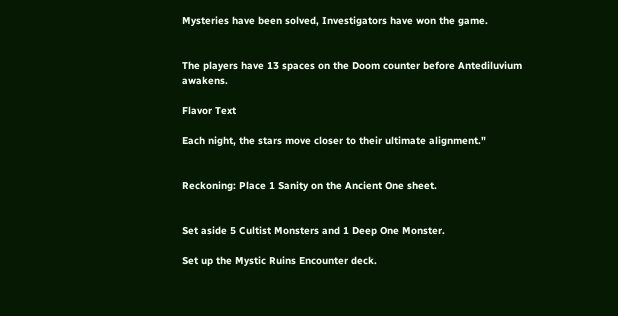Mysteries have been solved, Investigators have won the game.


The players have 13 spaces on the Doom counter before Antediluvium awakens.

Flavor Text

Each night, the stars move closer to their ultimate alignment."


Reckoning: Place 1 Sanity on the Ancient One sheet.


Set aside 5 Cultist Monsters and 1 Deep One Monster.

Set up the Mystic Ruins Encounter deck.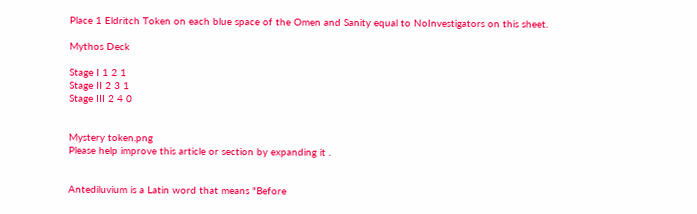Place 1 Eldritch Token on each blue space of the Omen and Sanity equal to NoInvestigators on this sheet.

Mythos Deck

Stage I 1 2 1
Stage II 2 3 1
Stage III 2 4 0


Mystery token.png
Please help improve this article or section by expanding it .


Antediluvium is a Latin word that means "Before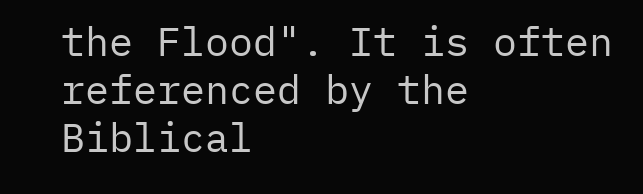the Flood". It is often referenced by the Biblical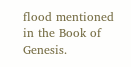flood mentioned in the Book of Genesis.